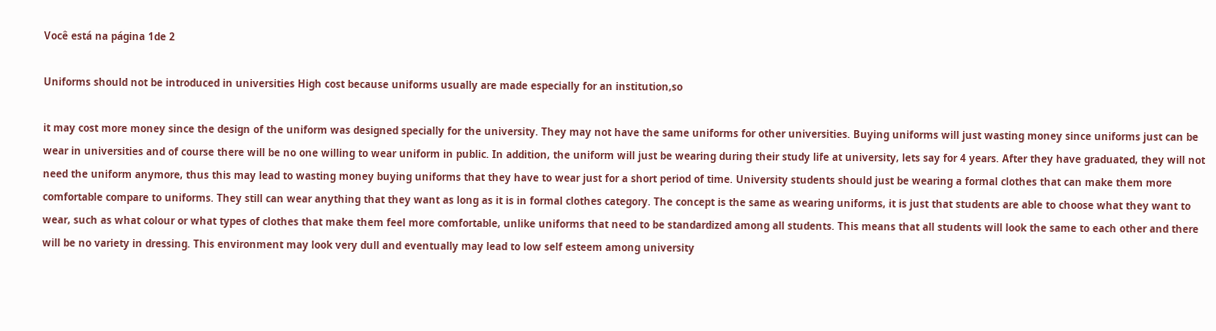Você está na página 1de 2

Uniforms should not be introduced in universities High cost because uniforms usually are made especially for an institution,so

it may cost more money since the design of the uniform was designed specially for the university. They may not have the same uniforms for other universities. Buying uniforms will just wasting money since uniforms just can be wear in universities and of course there will be no one willing to wear uniform in public. In addition, the uniform will just be wearing during their study life at university, lets say for 4 years. After they have graduated, they will not need the uniform anymore, thus this may lead to wasting money buying uniforms that they have to wear just for a short period of time. University students should just be wearing a formal clothes that can make them more comfortable compare to uniforms. They still can wear anything that they want as long as it is in formal clothes category. The concept is the same as wearing uniforms, it is just that students are able to choose what they want to wear, such as what colour or what types of clothes that make them feel more comfortable, unlike uniforms that need to be standardized among all students. This means that all students will look the same to each other and there will be no variety in dressing. This environment may look very dull and eventually may lead to low self esteem among university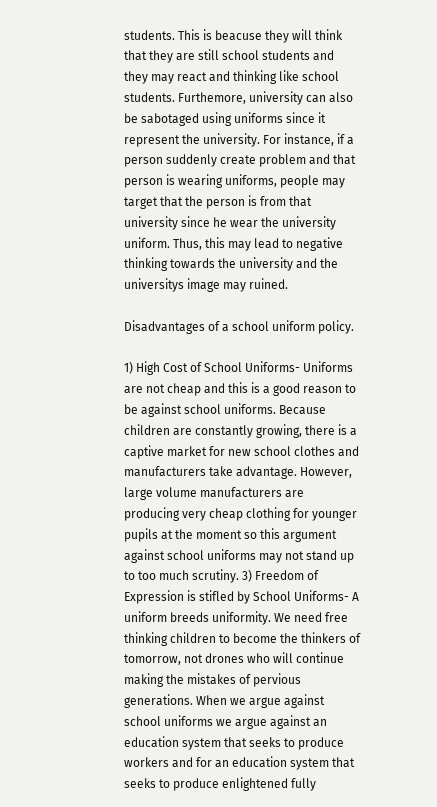students. This is beacuse they will think that they are still school students and they may react and thinking like school students. Furthemore, university can also be sabotaged using uniforms since it represent the university. For instance, if a person suddenly create problem and that person is wearing uniforms, people may target that the person is from that university since he wear the university uniform. Thus, this may lead to negative thinking towards the university and the universitys image may ruined.

Disadvantages of a school uniform policy.

1) High Cost of School Uniforms- Uniforms are not cheap and this is a good reason to be against school uniforms. Because children are constantly growing, there is a captive market for new school clothes and manufacturers take advantage. However, large volume manufacturers are producing very cheap clothing for younger pupils at the moment so this argument against school uniforms may not stand up to too much scrutiny. 3) Freedom of Expression is stifled by School Uniforms- A uniform breeds uniformity. We need free thinking children to become the thinkers of tomorrow, not drones who will continue making the mistakes of pervious generations. When we argue against school uniforms we argue against an education system that seeks to produce workers and for an education system that seeks to produce enlightened fully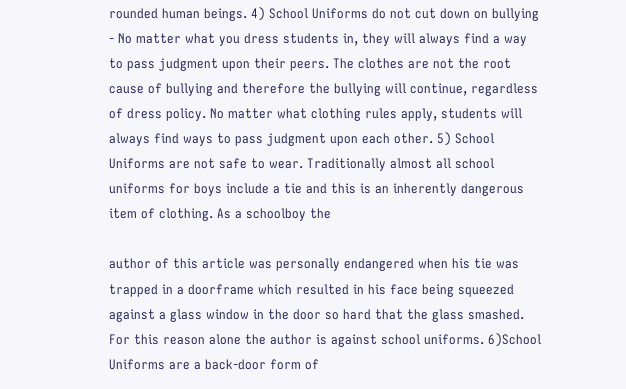rounded human beings. 4) School Uniforms do not cut down on bullying - No matter what you dress students in, they will always find a way to pass judgment upon their peers. The clothes are not the root cause of bullying and therefore the bullying will continue, regardless of dress policy. No matter what clothing rules apply, students will always find ways to pass judgment upon each other. 5) School Uniforms are not safe to wear. Traditionally almost all school uniforms for boys include a tie and this is an inherently dangerous item of clothing. As a schoolboy the

author of this article was personally endangered when his tie was trapped in a doorframe which resulted in his face being squeezed against a glass window in the door so hard that the glass smashed. For this reason alone the author is against school uniforms. 6)School Uniforms are a back-door form of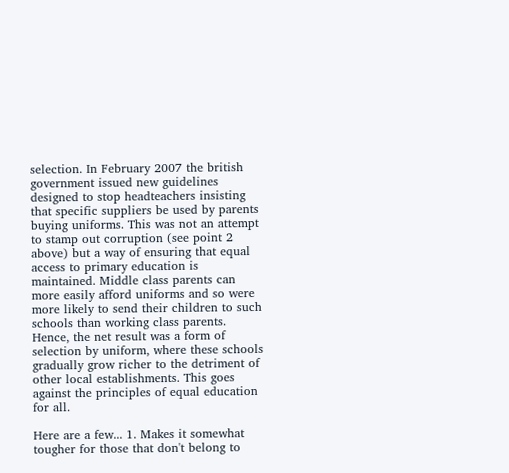selection. In February 2007 the british government issued new guidelines designed to stop headteachers insisting that specific suppliers be used by parents buying uniforms. This was not an attempt to stamp out corruption (see point 2 above) but a way of ensuring that equal access to primary education is maintained. Middle class parents can more easily afford uniforms and so were more likely to send their children to such schools than working class parents. Hence, the net result was a form of selection by uniform, where these schools gradually grow richer to the detriment of other local establishments. This goes against the principles of equal education for all.

Here are a few... 1. Makes it somewhat tougher for those that don't belong to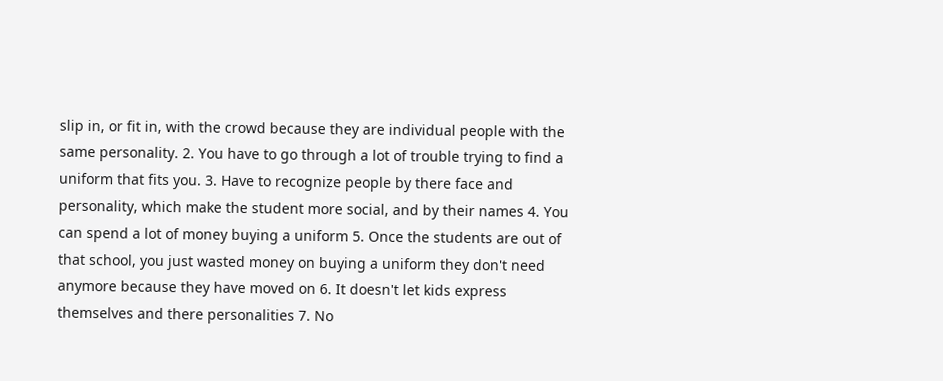slip in, or fit in, with the crowd because they are individual people with the same personality. 2. You have to go through a lot of trouble trying to find a uniform that fits you. 3. Have to recognize people by there face and personality, which make the student more social, and by their names 4. You can spend a lot of money buying a uniform 5. Once the students are out of that school, you just wasted money on buying a uniform they don't need anymore because they have moved on 6. It doesn't let kids express themselves and there personalities 7. No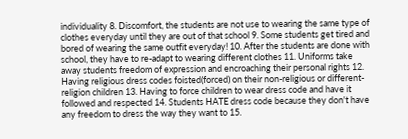individuality 8. Discomfort, the students are not use to wearing the same type of clothes everyday until they are out of that school 9. Some students get tired and bored of wearing the same outfit everyday! 10. After the students are done with school, they have to re-adapt to wearing different clothes 11. Uniforms take away students freedom of expression and encroaching their personal rights 12. Having religious dress codes foisted(forced) on their non-religious or different-religion children 13. Having to force children to wear dress code and have it followed and respected 14. Students HATE dress code because they don't have any freedom to dress the way they want to 15.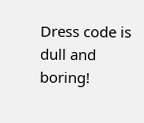Dress code is dull and boring!